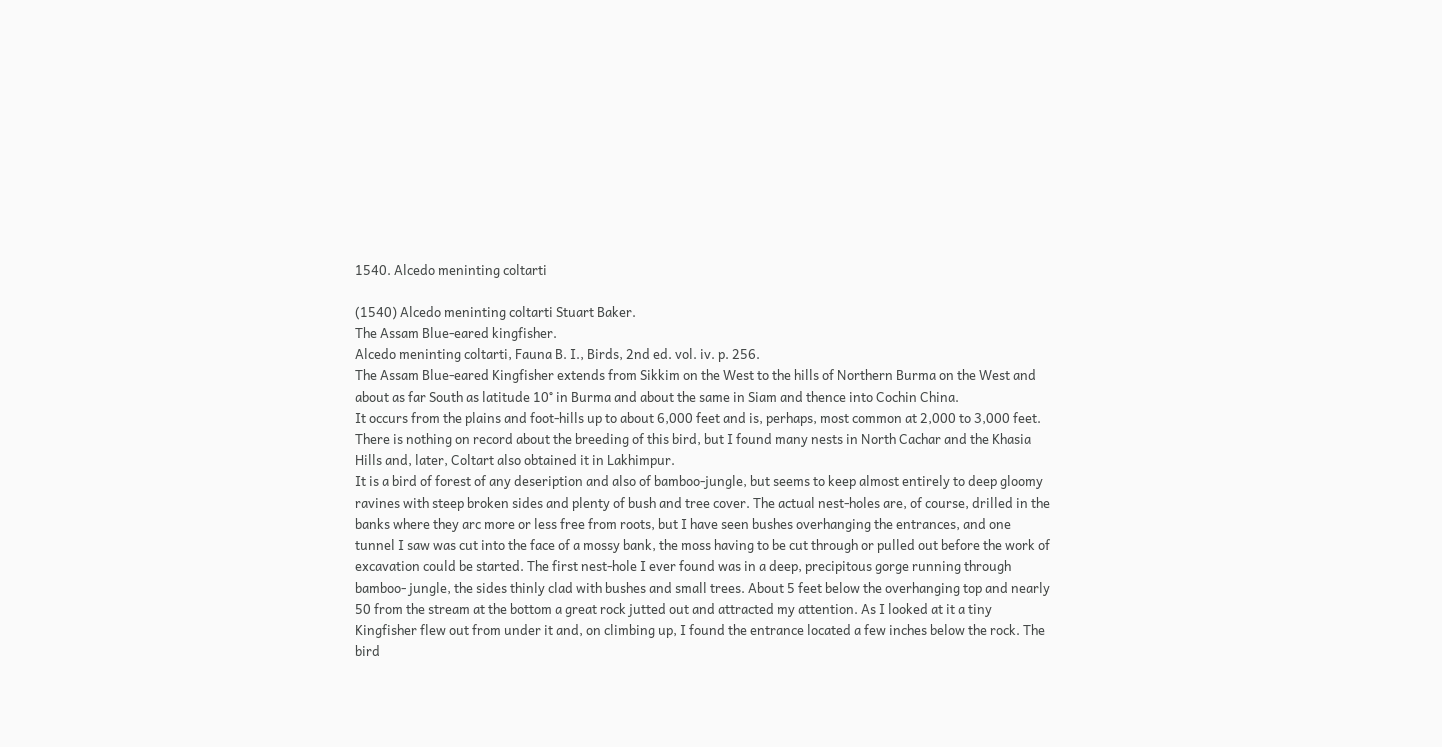1540. Alcedo meninting coltarti

(1540) Alcedo meninting coltarti Stuart Baker.
The Assam Blue-eared kingfisher.
Alcedo meninting coltarti, Fauna B. I., Birds, 2nd ed. vol. iv. p. 256.
The Assam Blue-eared Kingfisher extends from Sikkim on the West to the hills of Northern Burma on the West and about as far South as latitude 10° in Burma and about the same in Siam and thence into Cochin China.
It occurs from the plains and foot-hills up to about 6,000 feet and is, perhaps, most common at 2,000 to 3,000 feet.
There is nothing on record about the breeding of this bird, but I found many nests in North Cachar and the Khasia Hills and, later, Coltart also obtained it in Lakhimpur.
It is a bird of forest of any deseription and also of bamboo-jungle, but seems to keep almost entirely to deep gloomy ravines with steep broken sides and plenty of bush and tree cover. The actual nest-holes are, of course, drilled in the banks where they arc more or less free from roots, but I have seen bushes overhanging the entrances, and one tunnel I saw was cut into the face of a mossy bank, the moss having to be cut through or pulled out before the work of excavation could be started. The first nest-hole I ever found was in a deep, precipitous gorge running through bamboo- jungle, the sides thinly clad with bushes and small trees. About 5 feet below the overhanging top and nearly 50 from the stream at the bottom a great rock jutted out and attracted my attention. As I looked at it a tiny Kingfisher flew out from under it and, on climbing up, I found the entrance located a few inches below the rock. The bird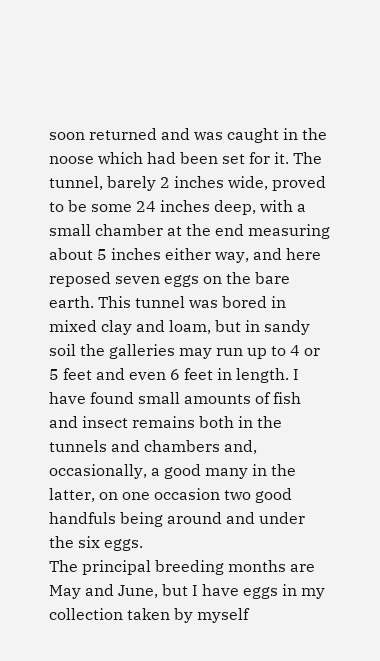soon returned and was caught in the noose which had been set for it. The tunnel, barely 2 inches wide, proved to be some 24 inches deep, with a small chamber at the end measuring about 5 inches either way, and here reposed seven eggs on the bare earth. This tunnel was bored in mixed clay and loam, but in sandy soil the galleries may run up to 4 or 5 feet and even 6 feet in length. I have found small amounts of fish and insect remains both in the tunnels and chambers and, occasionally, a good many in the latter, on one occasion two good handfuls being around and under the six eggs.
The principal breeding months are May and June, but I have eggs in my collection taken by myself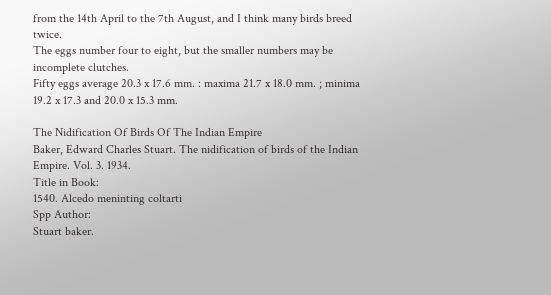from the 14th April to the 7th August, and I think many birds breed twice.
The eggs number four to eight, but the smaller numbers may be incomplete clutches.
Fifty eggs average 20.3 x 17.6 mm. : maxima 21.7 x 18.0 mm. ; minima 19.2 x 17.3 and 20.0 x 15.3 mm.

The Nidification Of Birds Of The Indian Empire
Baker, Edward Charles Stuart. The nidification of birds of the Indian Empire. Vol. 3. 1934.
Title in Book:
1540. Alcedo meninting coltarti
Spp Author:
Stuart baker.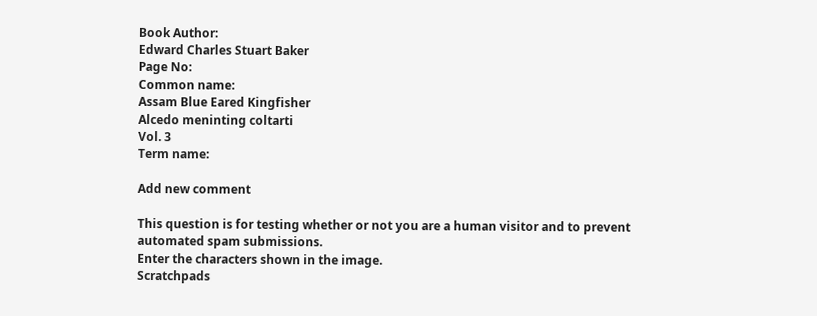Book Author:
Edward Charles Stuart Baker
Page No:
Common name:
Assam Blue Eared Kingfisher
Alcedo meninting coltarti
Vol. 3
Term name:

Add new comment

This question is for testing whether or not you are a human visitor and to prevent automated spam submissions.
Enter the characters shown in the image.
Scratchpads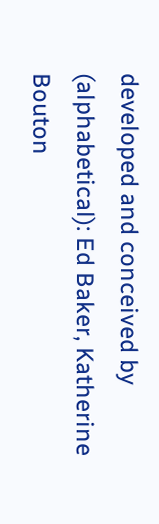developed and conceived by (alphabetical): Ed Baker, Katherine Bouton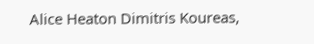Alice Heaton Dimitris Koureas,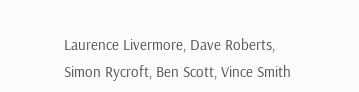Laurence Livermore, Dave Roberts, Simon Rycroft, Ben Scott, Vince Smith